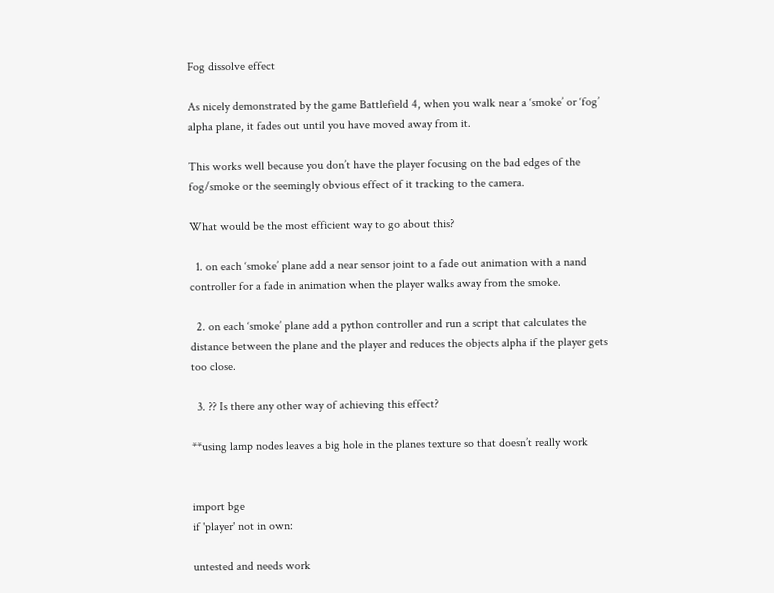Fog dissolve effect

As nicely demonstrated by the game Battlefield 4, when you walk near a ‘smoke’ or ‘fog’ alpha plane, it fades out until you have moved away from it.

This works well because you don’t have the player focusing on the bad edges of the fog/smoke or the seemingly obvious effect of it tracking to the camera.

What would be the most efficient way to go about this?

  1. on each ‘smoke’ plane add a near sensor joint to a fade out animation with a nand controller for a fade in animation when the player walks away from the smoke.

  2. on each ‘smoke’ plane add a python controller and run a script that calculates the distance between the plane and the player and reduces the objects alpha if the player gets too close.

  3. ?? Is there any other way of achieving this effect?

**using lamp nodes leaves a big hole in the planes texture so that doesn’t really work


import bge
if 'player' not in own:

untested and needs work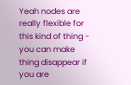Yeah nodes are really flexible for this kind of thing - you can make thing disappear if you are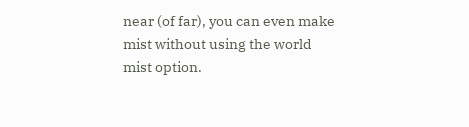near (of far), you can even make mist without using the world mist option.